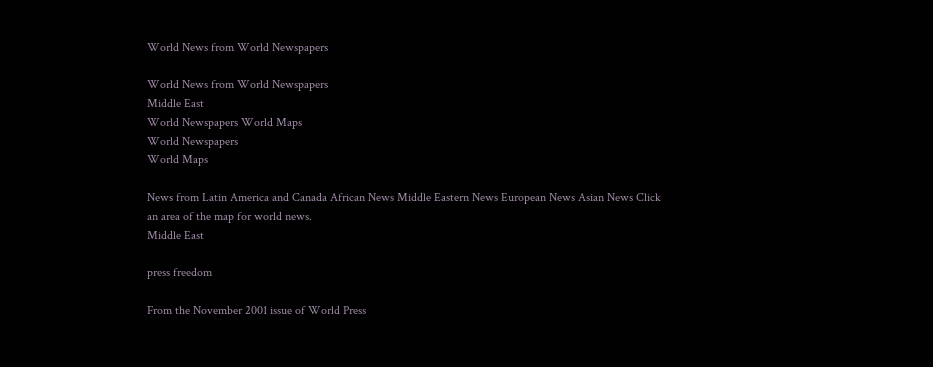World News from World Newspapers

World News from World Newspapers
Middle East
World Newspapers World Maps
World Newspapers
World Maps

News from Latin America and Canada African News Middle Eastern News European News Asian News Click an area of the map for world news.
Middle East

press freedom

From the November 2001 issue of World Press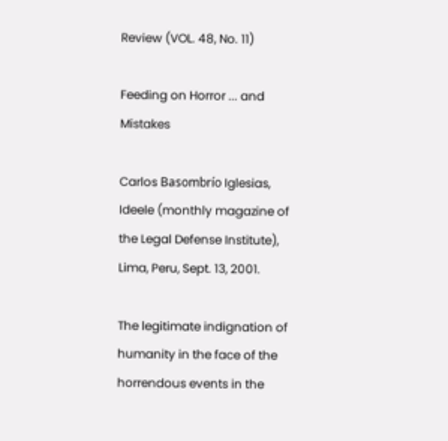Review (VOL. 48, No. 11)

Feeding on Horror ... and Mistakes

Carlos Basombrío Iglesias, Ideele (monthly magazine of the Legal Defense Institute), Lima, Peru, Sept. 13, 2001.

The legitimate indignation of humanity in the face of the horrendous events in the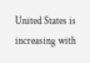United States is increasing with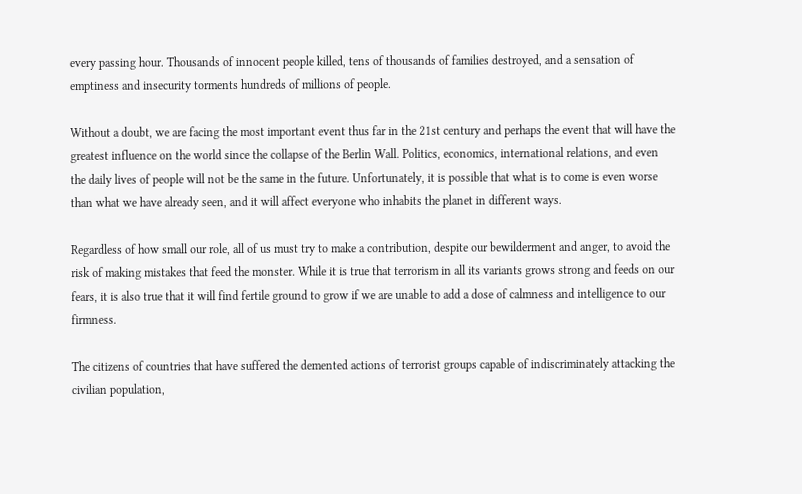every passing hour. Thousands of innocent people killed, tens of thousands of families destroyed, and a sensation of emptiness and insecurity torments hundreds of millions of people.

Without a doubt, we are facing the most important event thus far in the 21st century and perhaps the event that will have the greatest influence on the world since the collapse of the Berlin Wall. Politics, economics, international relations, and even the daily lives of people will not be the same in the future. Unfortunately, it is possible that what is to come is even worse than what we have already seen, and it will affect everyone who inhabits the planet in different ways.

Regardless of how small our role, all of us must try to make a contribution, despite our bewilderment and anger, to avoid the risk of making mistakes that feed the monster. While it is true that terrorism in all its variants grows strong and feeds on our fears, it is also true that it will find fertile ground to grow if we are unable to add a dose of calmness and intelligence to our firmness.

The citizens of countries that have suffered the demented actions of terrorist groups capable of indiscriminately attacking the civilian population,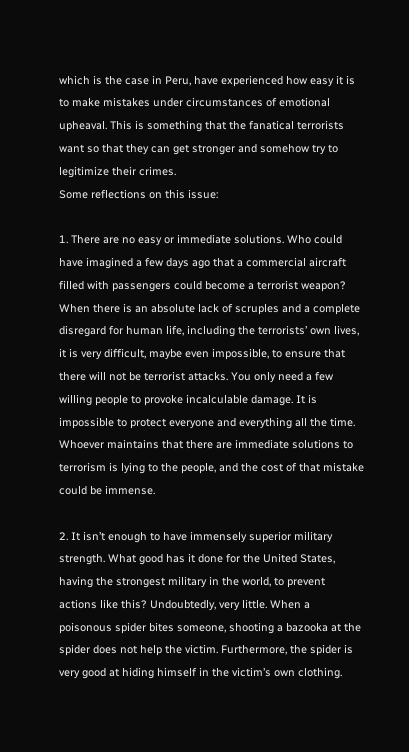which is the case in Peru, have experienced how easy it is to make mistakes under circumstances of emotional upheaval. This is something that the fanatical terrorists want so that they can get stronger and somehow try to legitimize their crimes.
Some reflections on this issue:

1. There are no easy or immediate solutions. Who could have imagined a few days ago that a commercial aircraft filled with passengers could become a terrorist weapon? When there is an absolute lack of scruples and a complete disregard for human life, including the terrorists’ own lives, it is very difficult, maybe even impossible, to ensure that there will not be terrorist attacks. You only need a few willing people to provoke incalculable damage. It is impossible to protect everyone and everything all the time. Whoever maintains that there are immediate solutions to terrorism is lying to the people, and the cost of that mistake could be immense.

2. It isn’t enough to have immensely superior military strength. What good has it done for the United States, having the strongest military in the world, to prevent actions like this? Undoubtedly, very little. When a poisonous spider bites someone, shooting a bazooka at the spider does not help the victim. Furthermore, the spider is very good at hiding himself in the victim’s own clothing.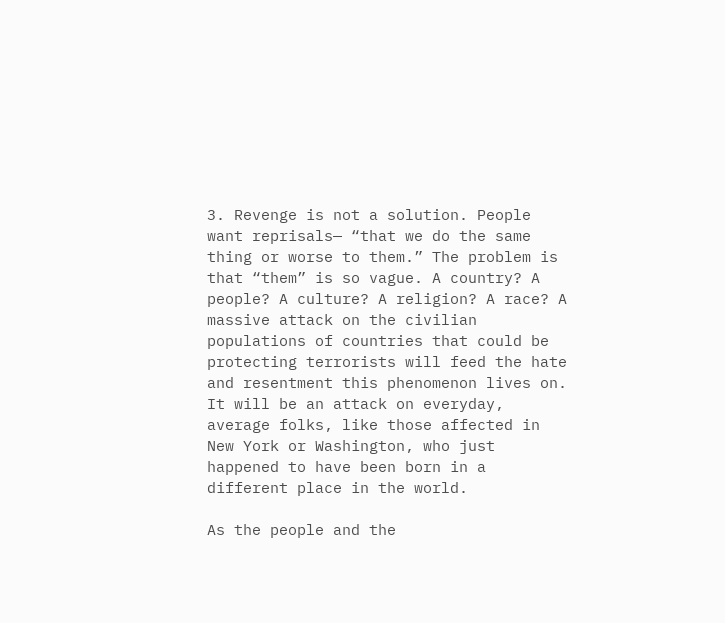3. Revenge is not a solution. People want reprisals— “that we do the same thing or worse to them.” The problem is that “them” is so vague. A country? A people? A culture? A religion? A race? A massive attack on the civilian populations of countries that could be protecting terrorists will feed the hate and resentment this phenomenon lives on. It will be an attack on everyday, average folks, like those affected in New York or Washington, who just happened to have been born in a different place in the world.

As the people and the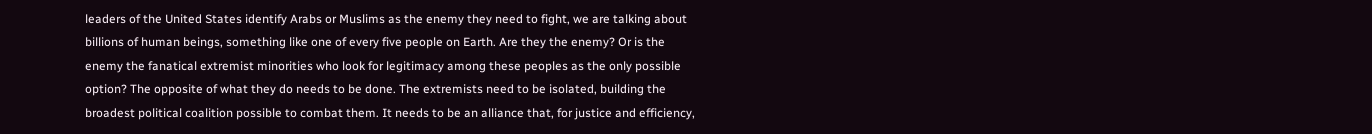leaders of the United States identify Arabs or Muslims as the enemy they need to fight, we are talking about billions of human beings, something like one of every five people on Earth. Are they the enemy? Or is the enemy the fanatical extremist minorities who look for legitimacy among these peoples as the only possible option? The opposite of what they do needs to be done. The extremists need to be isolated, building the broadest political coalition possible to combat them. It needs to be an alliance that, for justice and efficiency,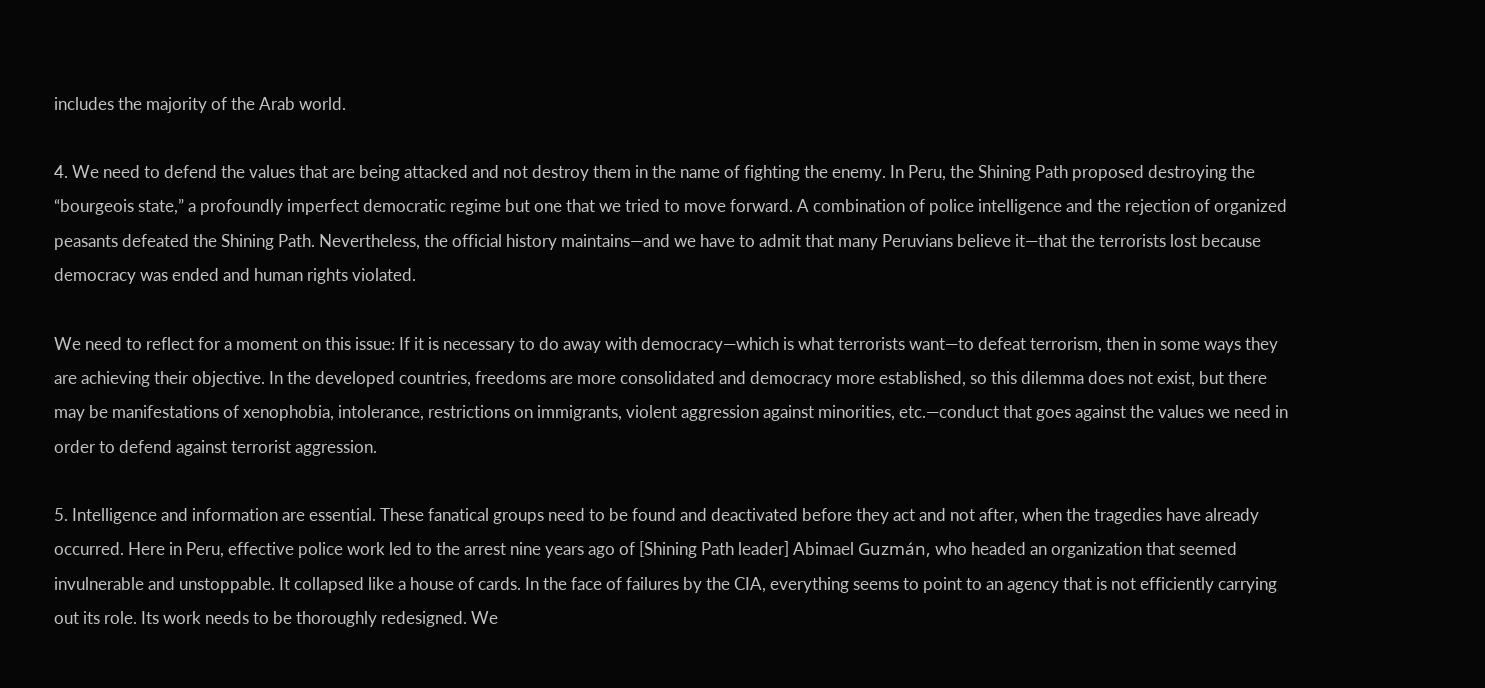includes the majority of the Arab world.

4. We need to defend the values that are being attacked and not destroy them in the name of fighting the enemy. In Peru, the Shining Path proposed destroying the “bourgeois state,” a profoundly imperfect democratic regime but one that we tried to move forward. A combination of police intelligence and the rejection of organized peasants defeated the Shining Path. Nevertheless, the official history maintains—and we have to admit that many Peruvians believe it—that the terrorists lost because democracy was ended and human rights violated.

We need to reflect for a moment on this issue: If it is necessary to do away with democracy—which is what terrorists want—to defeat terrorism, then in some ways they are achieving their objective. In the developed countries, freedoms are more consolidated and democracy more established, so this dilemma does not exist, but there may be manifestations of xenophobia, intolerance, restrictions on immigrants, violent aggression against minorities, etc.—conduct that goes against the values we need in order to defend against terrorist aggression.

5. Intelligence and information are essential. These fanatical groups need to be found and deactivated before they act and not after, when the tragedies have already occurred. Here in Peru, effective police work led to the arrest nine years ago of [Shining Path leader] Abimael Guzmán, who headed an organization that seemed invulnerable and unstoppable. It collapsed like a house of cards. In the face of failures by the CIA, everything seems to point to an agency that is not efficiently carrying out its role. Its work needs to be thoroughly redesigned. We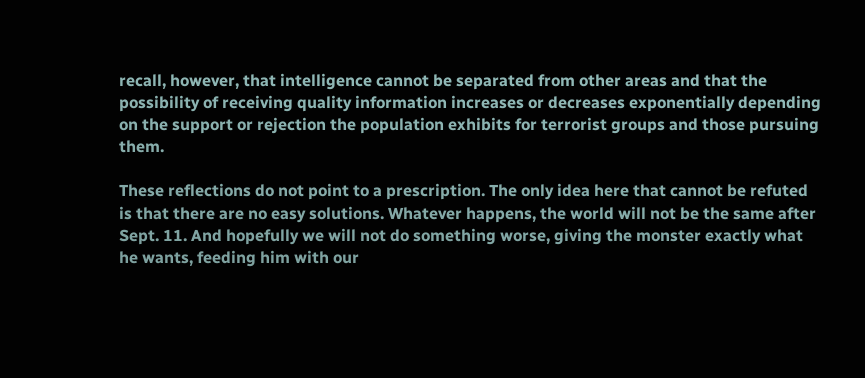recall, however, that intelligence cannot be separated from other areas and that the possibility of receiving quality information increases or decreases exponentially depending on the support or rejection the population exhibits for terrorist groups and those pursuing them.

These reflections do not point to a prescription. The only idea here that cannot be refuted is that there are no easy solutions. Whatever happens, the world will not be the same after Sept. 11. And hopefully we will not do something worse, giving the monster exactly what he wants, feeding him with our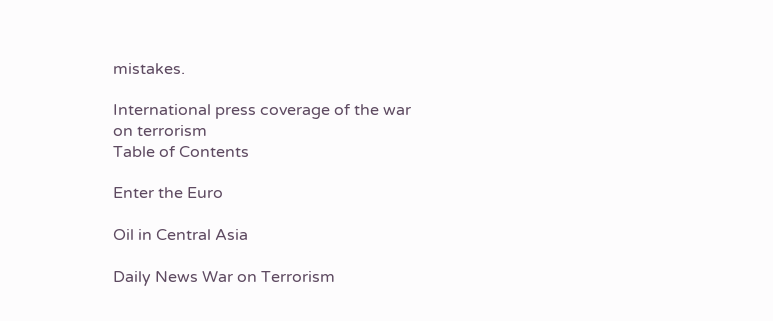mistakes.

International press coverage of the war on terrorism
Table of Contents

Enter the Euro

Oil in Central Asia

Daily News War on Terrorism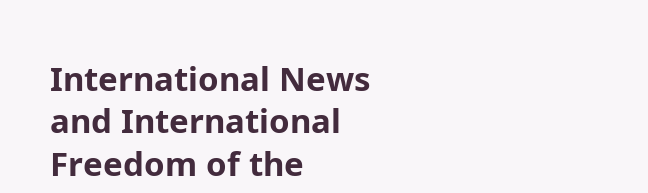International News and International Freedom of the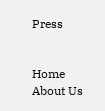Press


Home About Us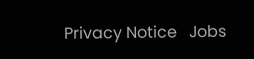Privacy Notice   Jobs